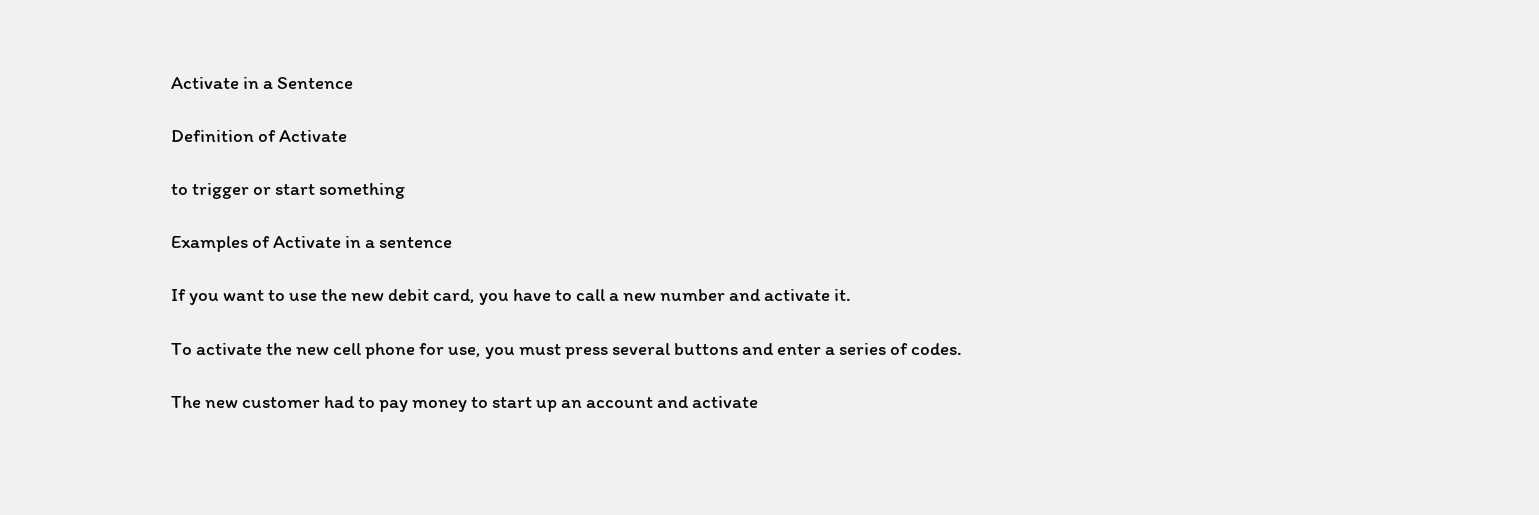Activate in a Sentence

Definition of Activate

to trigger or start something

Examples of Activate in a sentence

If you want to use the new debit card, you have to call a new number and activate it.

To activate the new cell phone for use, you must press several buttons and enter a series of codes.

The new customer had to pay money to start up an account and activate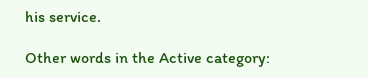his service.

Other words in the Active category: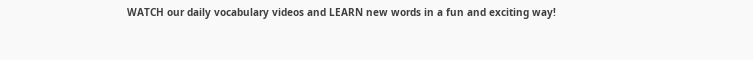WATCH our daily vocabulary videos and LEARN new words in a fun and exciting way!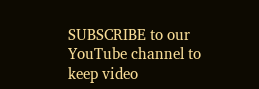SUBSCRIBE to our YouTube channel to keep video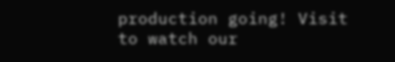production going! Visit to watch our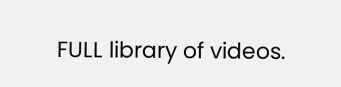FULL library of videos.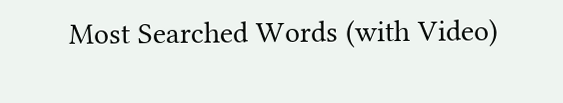Most Searched Words (with Video)